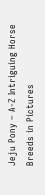Jeju Pony – A-Z Intriguing Horse Breeds in Pictures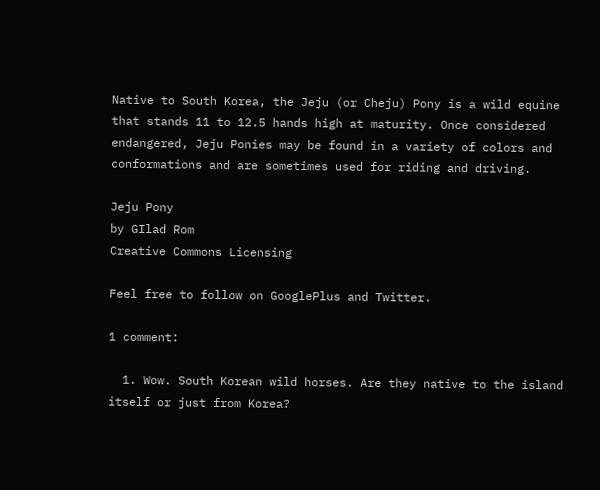Native to South Korea, the Jeju (or Cheju) Pony is a wild equine that stands 11 to 12.5 hands high at maturity. Once considered endangered, Jeju Ponies may be found in a variety of colors and conformations and are sometimes used for riding and driving.

Jeju Pony
by GIlad Rom
Creative Commons Licensing

Feel free to follow on GooglePlus and Twitter.

1 comment:

  1. Wow. South Korean wild horses. Are they native to the island itself or just from Korea?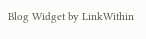Blog Widget by LinkWithin